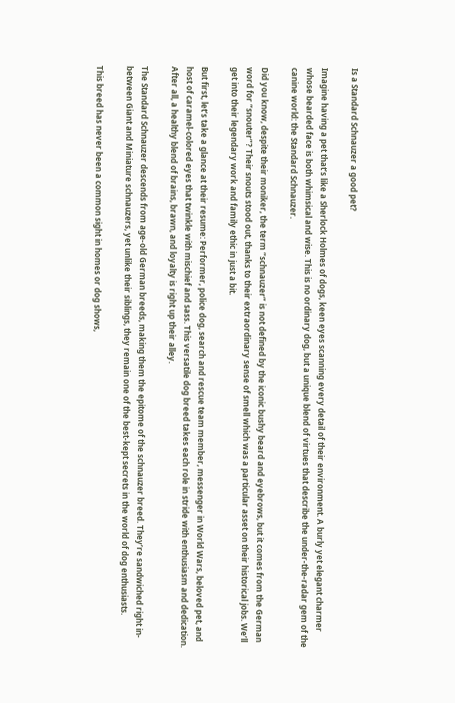Is a Standard Schnauzer a good pet?

Imagine having a pet that’s like a Sherlock Holmes of dogs, keen eyes scanning every detail of their environment. A burly yet elegant charmer whose bearded face is both whimsical and wise. This is no ordinary dog, but a unique blend of virtues that describe the under-the-radar gem of the canine world: the Standard Schnauzer.

Did you know, despite their moniker, the term “schnauzer” is not defined by the iconic bushy beard and eyebrows, but it comes from the German word for “snouter”? Their snouts stood out, thanks to their extraordinary sense of smell which was a particular asset on their historical jobs. We’ll get into their legendary work and family ethic in just a bit.

But first, let’s take a glance at their resume: Performer, police dog, search and rescue team member, messenger in World Wars, beloved pet, and host of caramel-colored eyes that twinkle with mischief and sass. This versatile dog breed takes each role in stride with enthusiasm and dedication. After all, a healthy blend of brains, brawn, and loyalty is right up their alley.

The Standard Schnauzer descends from age-old German breeds, making them the epitome of the schnauzer breed. They’re sandwiched right in-between Giant and Miniature schnauzers, yet unlike their siblings, they remain one of the best-kept secrets in the world of dog enthusiasts.

This breed has never been a common sight in homes or dog shows,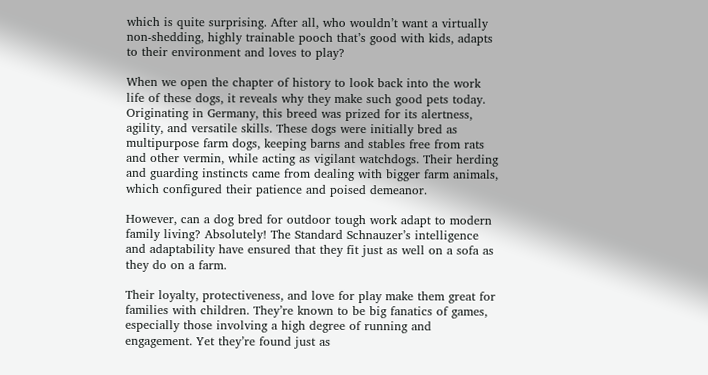which is quite surprising. After all, who wouldn’t want a virtually non-shedding, highly trainable pooch that’s good with kids, adapts to their environment and loves to play?

When we open the chapter of history to look back into the work life of these dogs, it reveals why they make such good pets today. Originating in Germany, this breed was prized for its alertness, agility, and versatile skills. These dogs were initially bred as multipurpose farm dogs, keeping barns and stables free from rats and other vermin, while acting as vigilant watchdogs. Their herding and guarding instincts came from dealing with bigger farm animals, which configured their patience and poised demeanor.

However, can a dog bred for outdoor tough work adapt to modern family living? Absolutely! The Standard Schnauzer’s intelligence and adaptability have ensured that they fit just as well on a sofa as they do on a farm.

Their loyalty, protectiveness, and love for play make them great for families with children. They’re known to be big fanatics of games, especially those involving a high degree of running and engagement. Yet they’re found just as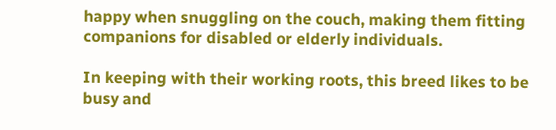happy when snuggling on the couch, making them fitting companions for disabled or elderly individuals.

In keeping with their working roots, this breed likes to be busy and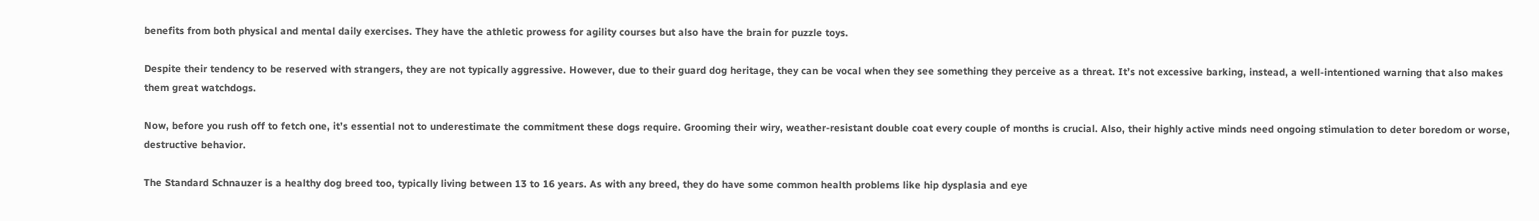benefits from both physical and mental daily exercises. They have the athletic prowess for agility courses but also have the brain for puzzle toys.

Despite their tendency to be reserved with strangers, they are not typically aggressive. However, due to their guard dog heritage, they can be vocal when they see something they perceive as a threat. It’s not excessive barking, instead, a well-intentioned warning that also makes them great watchdogs.

Now, before you rush off to fetch one, it’s essential not to underestimate the commitment these dogs require. Grooming their wiry, weather-resistant double coat every couple of months is crucial. Also, their highly active minds need ongoing stimulation to deter boredom or worse, destructive behavior.

The Standard Schnauzer is a healthy dog breed too, typically living between 13 to 16 years. As with any breed, they do have some common health problems like hip dysplasia and eye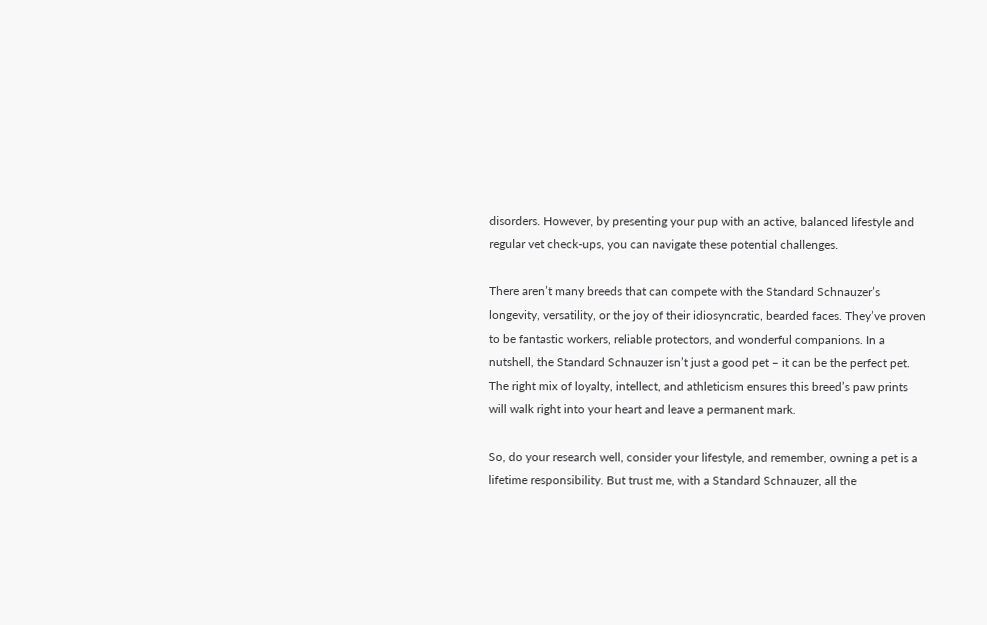disorders. However, by presenting your pup with an active, balanced lifestyle and regular vet check-ups, you can navigate these potential challenges.

There aren’t many breeds that can compete with the Standard Schnauzer’s longevity, versatility, or the joy of their idiosyncratic, bearded faces. They’ve proven to be fantastic workers, reliable protectors, and wonderful companions. In a nutshell, the Standard Schnauzer isn’t just a good pet – it can be the perfect pet. The right mix of loyalty, intellect, and athleticism ensures this breed’s paw prints will walk right into your heart and leave a permanent mark.

So, do your research well, consider your lifestyle, and remember, owning a pet is a lifetime responsibility. But trust me, with a Standard Schnauzer, all the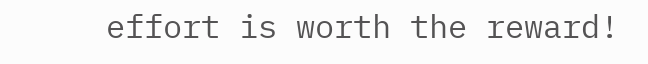effort is worth the reward!